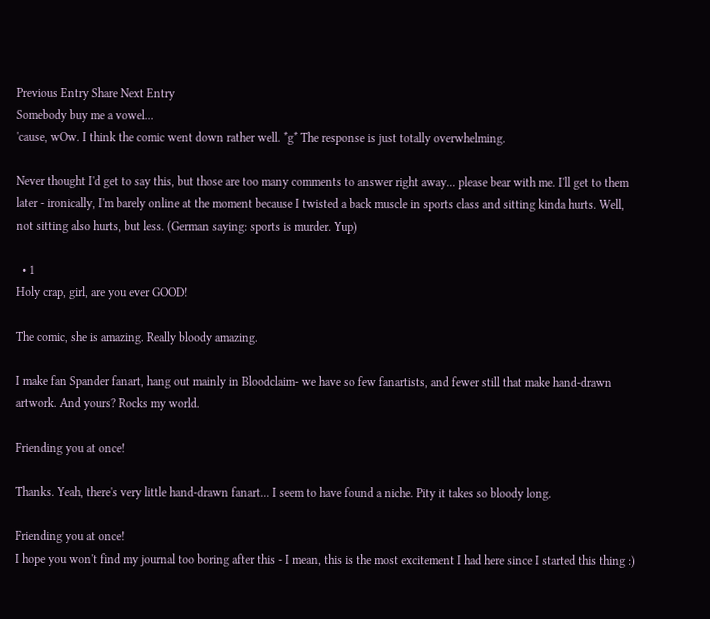Previous Entry Share Next Entry
Somebody buy me a vowel...
'cause, wOw. I think the comic went down rather well. *g* The response is just totally overwhelming.

Never thought I'd get to say this, but those are too many comments to answer right away... please bear with me. I'll get to them later - ironically, I'm barely online at the moment because I twisted a back muscle in sports class and sitting kinda hurts. Well, not sitting also hurts, but less. (German saying: sports is murder. Yup)

  • 1
Holy crap, girl, are you ever GOOD!

The comic, she is amazing. Really bloody amazing.

I make fan Spander fanart, hang out mainly in Bloodclaim- we have so few fanartists, and fewer still that make hand-drawn artwork. And yours? Rocks my world.

Friending you at once!

Thanks. Yeah, there's very little hand-drawn fanart... I seem to have found a niche. Pity it takes so bloody long.

Friending you at once!
I hope you won't find my journal too boring after this - I mean, this is the most excitement I had here since I started this thing :)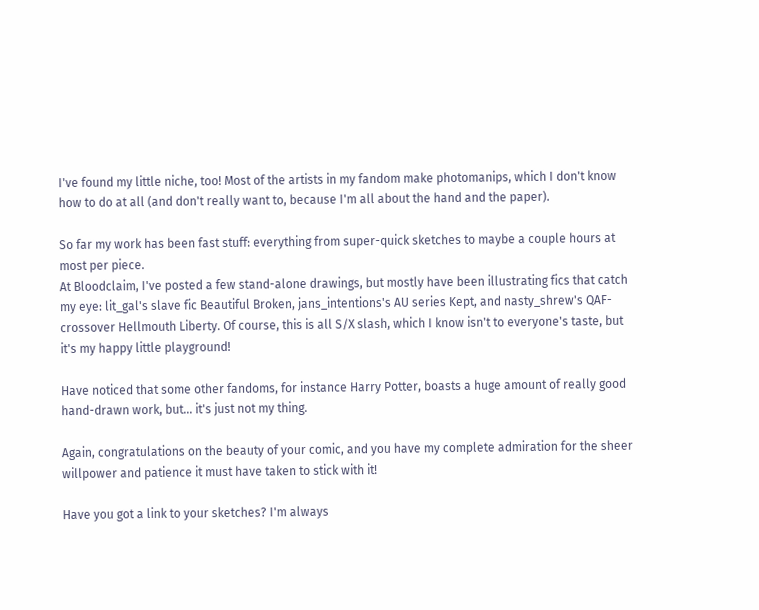I've found my little niche, too! Most of the artists in my fandom make photomanips, which I don't know how to do at all (and don't really want to, because I'm all about the hand and the paper).

So far my work has been fast stuff: everything from super-quick sketches to maybe a couple hours at most per piece.
At Bloodclaim, I've posted a few stand-alone drawings, but mostly have been illustrating fics that catch my eye: lit_gal's slave fic Beautiful Broken, jans_intentions's AU series Kept, and nasty_shrew's QAF-crossover Hellmouth Liberty. Of course, this is all S/X slash, which I know isn't to everyone's taste, but it's my happy little playground!

Have noticed that some other fandoms, for instance Harry Potter, boasts a huge amount of really good hand-drawn work, but... it's just not my thing.

Again, congratulations on the beauty of your comic, and you have my complete admiration for the sheer willpower and patience it must have taken to stick with it!

Have you got a link to your sketches? I'm always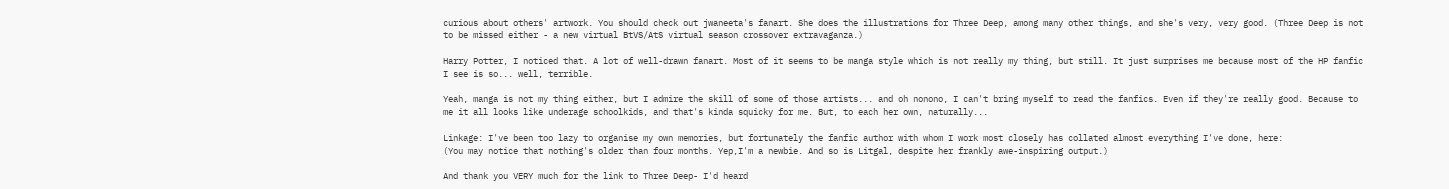curious about others' artwork. You should check out jwaneeta's fanart. She does the illustrations for Three Deep, among many other things, and she's very, very good. (Three Deep is not to be missed either - a new virtual BtVS/AtS virtual season crossover extravaganza.)

Harry Potter, I noticed that. A lot of well-drawn fanart. Most of it seems to be manga style which is not really my thing, but still. It just surprises me because most of the HP fanfic I see is so... well, terrible.

Yeah, manga is not my thing either, but I admire the skill of some of those artists... and oh nonono, I can't bring myself to read the fanfics. Even if they're really good. Because to me it all looks like underage schoolkids, and that's kinda squicky for me. But, to each her own, naturally...

Linkage: I've been too lazy to organise my own memories, but fortunately the fanfic author with whom I work most closely has collated almost everything I've done, here:
(You may notice that nothing's older than four months. Yep,I'm a newbie. And so is Litgal, despite her frankly awe-inspiring output.)

And thank you VERY much for the link to Three Deep- I'd heard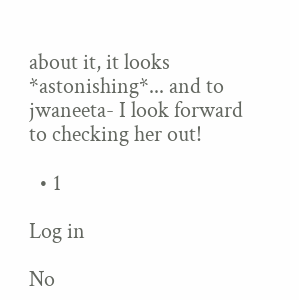about it, it looks *astonishing*... and to jwaneeta- I look forward to checking her out!

  • 1

Log in

No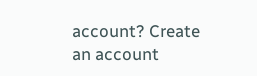account? Create an account